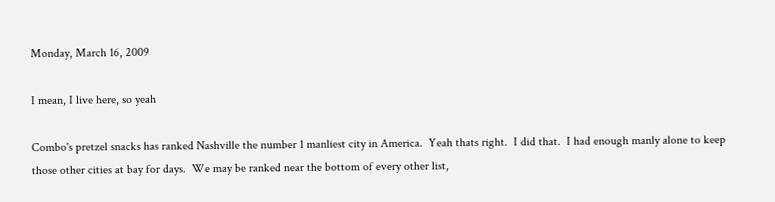Monday, March 16, 2009

I mean, I live here, so yeah

Combo's pretzel snacks has ranked Nashville the number 1 manliest city in America.  Yeah thats right.  I did that.  I had enough manly alone to keep those other cities at bay for days.  We may be ranked near the bottom of every other list,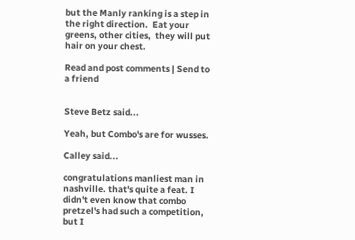but the Manly ranking is a step in the right direction.  Eat your greens, other cities,  they will put hair on your chest.

Read and post comments | Send to a friend


Steve Betz said...

Yeah, but Combo's are for wusses.

Calley said...

congratulations manliest man in nashville. that's quite a feat. I didn't even know that combo pretzel's had such a competition, but I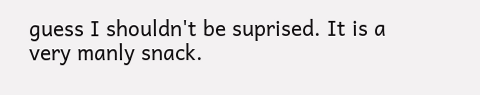guess I shouldn't be suprised. It is a very manly snack.